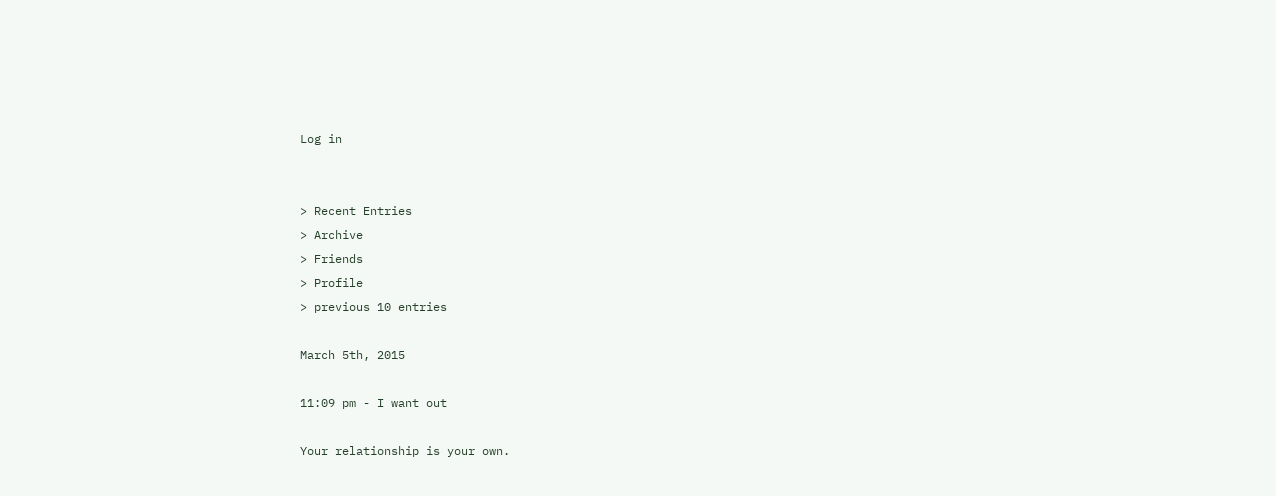Log in


> Recent Entries
> Archive
> Friends
> Profile
> previous 10 entries

March 5th, 2015

11:09 pm - I want out

Your relationship is your own.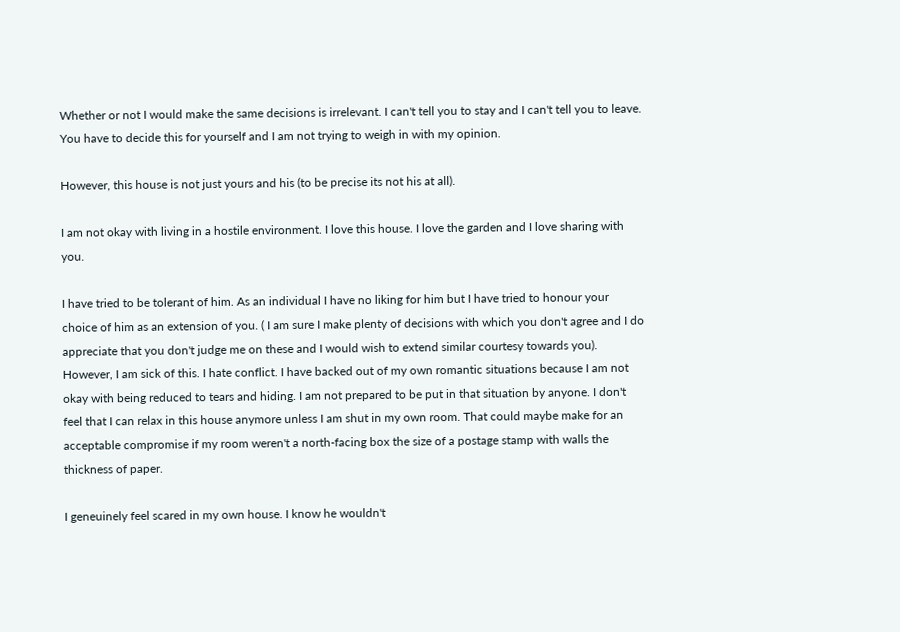Whether or not I would make the same decisions is irrelevant. I can't tell you to stay and I can't tell you to leave. You have to decide this for yourself and I am not trying to weigh in with my opinion.

However, this house is not just yours and his (to be precise its not his at all).

I am not okay with living in a hostile environment. I love this house. I love the garden and I love sharing with you.

I have tried to be tolerant of him. As an individual I have no liking for him but I have tried to honour your choice of him as an extension of you. ( I am sure I make plenty of decisions with which you don't agree and I do appreciate that you don't judge me on these and I would wish to extend similar courtesy towards you). However, I am sick of this. I hate conflict. I have backed out of my own romantic situations because I am not okay with being reduced to tears and hiding. I am not prepared to be put in that situation by anyone. I don't feel that I can relax in this house anymore unless I am shut in my own room. That could maybe make for an acceptable compromise if my room weren't a north-facing box the size of a postage stamp with walls the thickness of paper.

I geneuinely feel scared in my own house. I know he wouldn't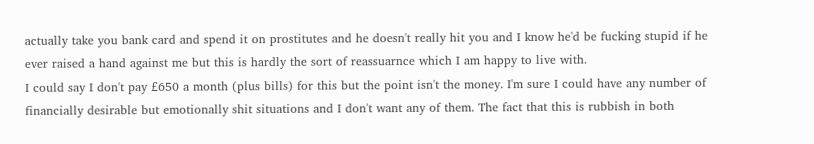actually take you bank card and spend it on prostitutes and he doesn't really hit you and I know he'd be fucking stupid if he ever raised a hand against me but this is hardly the sort of reassuarnce which I am happy to live with.
I could say I don't pay £650 a month (plus bills) for this but the point isn't the money. I'm sure I could have any number of financially desirable but emotionally shit situations and I don't want any of them. The fact that this is rubbish in both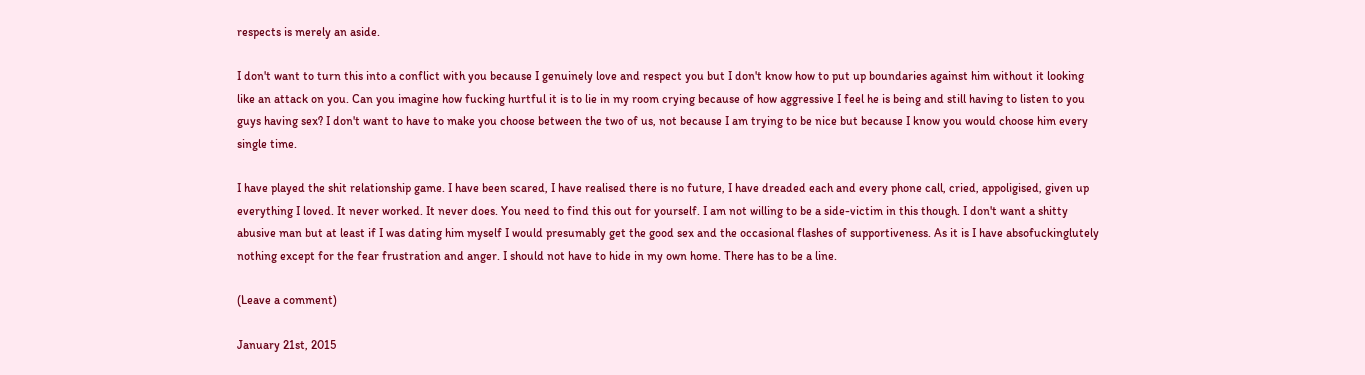respects is merely an aside.

I don't want to turn this into a conflict with you because I genuinely love and respect you but I don't know how to put up boundaries against him without it looking like an attack on you. Can you imagine how fucking hurtful it is to lie in my room crying because of how aggressive I feel he is being and still having to listen to you guys having sex? I don't want to have to make you choose between the two of us, not because I am trying to be nice but because I know you would choose him every single time.

I have played the shit relationship game. I have been scared, I have realised there is no future, I have dreaded each and every phone call, cried, appoligised, given up everything I loved. It never worked. It never does. You need to find this out for yourself. I am not willing to be a side-victim in this though. I don't want a shitty abusive man but at least if I was dating him myself I would presumably get the good sex and the occasional flashes of supportiveness. As it is I have absofuckinglutely nothing except for the fear frustration and anger. I should not have to hide in my own home. There has to be a line.

(Leave a comment)

January 21st, 2015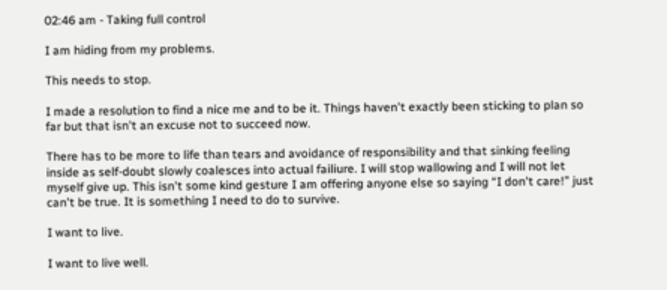02:46 am - Taking full control

I am hiding from my problems.

This needs to stop.

I made a resolution to find a nice me and to be it. Things haven't exactly been sticking to plan so far but that isn't an excuse not to succeed now.

There has to be more to life than tears and avoidance of responsibility and that sinking feeling inside as self-doubt slowly coalesces into actual failiure. I will stop wallowing and I will not let myself give up. This isn't some kind gesture I am offering anyone else so saying “I don't care!” just can't be true. It is something I need to do to survive.

I want to live.

I want to live well.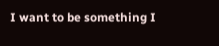I want to be something I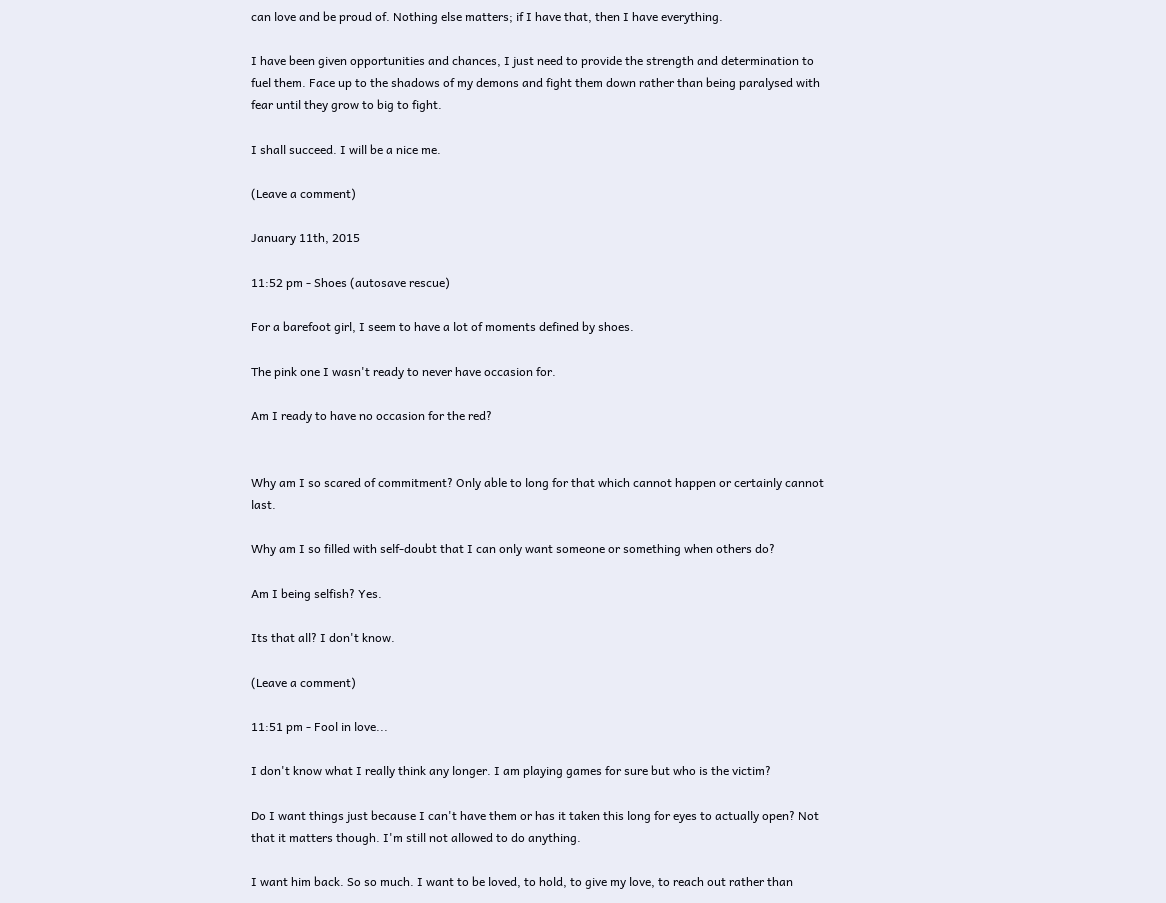can love and be proud of. Nothing else matters; if I have that, then I have everything.

I have been given opportunities and chances, I just need to provide the strength and determination to fuel them. Face up to the shadows of my demons and fight them down rather than being paralysed with fear until they grow to big to fight.

I shall succeed. I will be a nice me.

(Leave a comment)

January 11th, 2015

11:52 pm - Shoes (autosave rescue)

For a barefoot girl, I seem to have a lot of moments defined by shoes.

The pink one I wasn't ready to never have occasion for.

Am I ready to have no occasion for the red?


Why am I so scared of commitment? Only able to long for that which cannot happen or certainly cannot last.

Why am I so filled with self-doubt that I can only want someone or something when others do?

Am I being selfish? Yes.

Its that all? I don't know.

(Leave a comment)

11:51 pm - Fool in love...

I don't know what I really think any longer. I am playing games for sure but who is the victim?

Do I want things just because I can't have them or has it taken this long for eyes to actually open? Not that it matters though. I'm still not allowed to do anything.

I want him back. So so much. I want to be loved, to hold, to give my love, to reach out rather than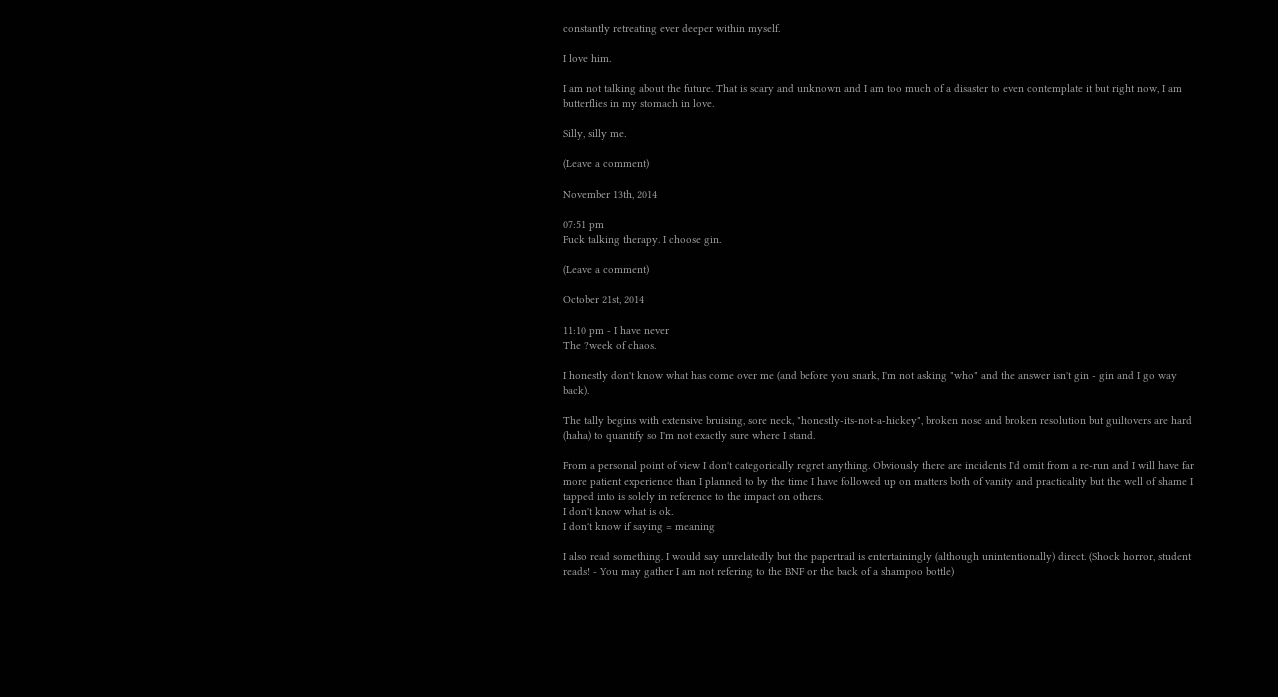constantly retreating ever deeper within myself.

I love him.

I am not talking about the future. That is scary and unknown and I am too much of a disaster to even contemplate it but right now, I am butterflies in my stomach in love.

Silly, silly me.

(Leave a comment)

November 13th, 2014

07:51 pm
Fuck talking therapy. I choose gin.

(Leave a comment)

October 21st, 2014

11:10 pm - I have never
The ?week of chaos.

I honestly don't know what has come over me (and before you snark, I'm not asking "who" and the answer isn't gin - gin and I go way back).

The tally begins with extensive bruising, sore neck, "honestly-its-not-a-hickey", broken nose and broken resolution but guiltovers are hard (haha) to quantify so I'm not exactly sure where I stand.

From a personal point of view I don't categorically regret anything. Obviously there are incidents I'd omit from a re-run and I will have far more patient experience than I planned to by the time I have followed up on matters both of vanity and practicality but the well of shame I tapped into is solely in reference to the impact on others.
I don't know what is ok.
I don't know if saying = meaning

I also read something. I would say unrelatedly but the papertrail is entertainingly (although unintentionally) direct. (Shock horror, student reads! - You may gather I am not refering to the BNF or the back of a shampoo bottle)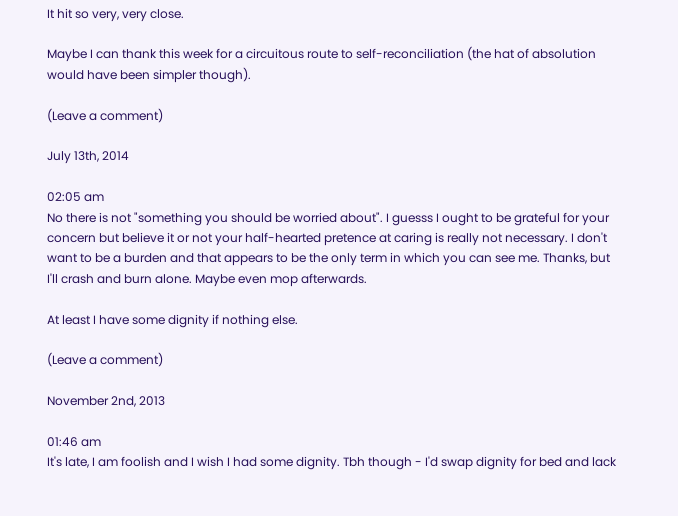It hit so very, very close.

Maybe I can thank this week for a circuitous route to self-reconciliation (the hat of absolution would have been simpler though).

(Leave a comment)

July 13th, 2014

02:05 am
No there is not "something you should be worried about". I guesss I ought to be grateful for your concern but believe it or not your half-hearted pretence at caring is really not necessary. I don't want to be a burden and that appears to be the only term in which you can see me. Thanks, but I'll crash and burn alone. Maybe even mop afterwards.

At least I have some dignity if nothing else.

(Leave a comment)

November 2nd, 2013

01:46 am
It's late, I am foolish and I wish I had some dignity. Tbh though - I'd swap dignity for bed and lack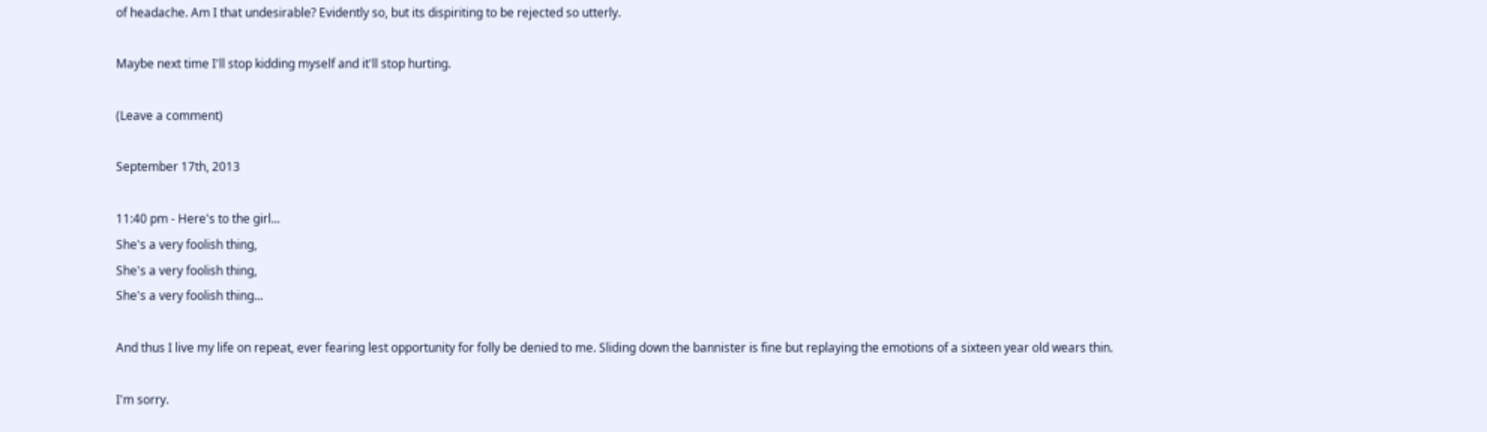of headache. Am I that undesirable? Evidently so, but its dispiriting to be rejected so utterly.

Maybe next time I'll stop kidding myself and it'll stop hurting.

(Leave a comment)

September 17th, 2013

11:40 pm - Here's to the girl...
She's a very foolish thing,
She's a very foolish thing,
She's a very foolish thing...

And thus I live my life on repeat, ever fearing lest opportunity for folly be denied to me. Sliding down the bannister is fine but replaying the emotions of a sixteen year old wears thin.

I'm sorry.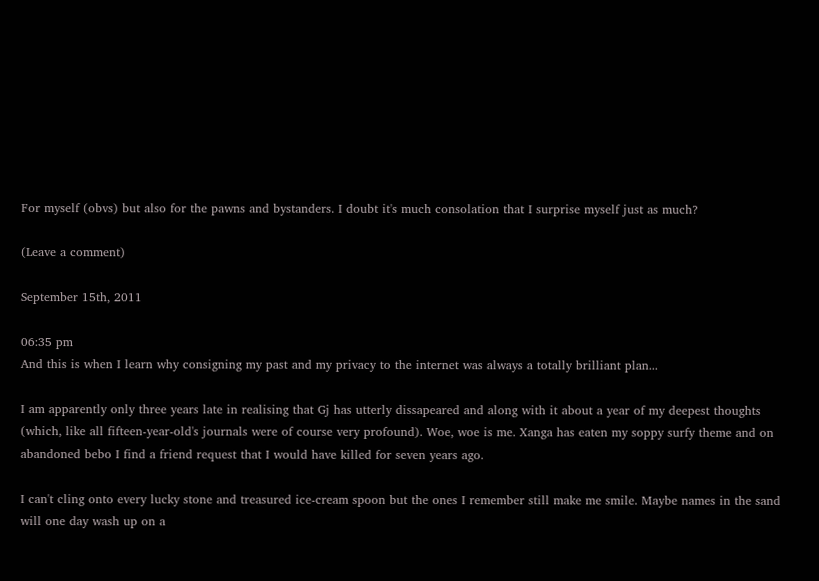For myself (obvs) but also for the pawns and bystanders. I doubt it's much consolation that I surprise myself just as much?

(Leave a comment)

September 15th, 2011

06:35 pm
And this is when I learn why consigning my past and my privacy to the internet was always a totally brilliant plan...

I am apparently only three years late in realising that Gj has utterly dissapeared and along with it about a year of my deepest thoughts (which, like all fifteen-year-old's journals were of course very profound). Woe, woe is me. Xanga has eaten my soppy surfy theme and on abandoned bebo I find a friend request that I would have killed for seven years ago.

I can't cling onto every lucky stone and treasured ice-cream spoon but the ones I remember still make me smile. Maybe names in the sand will one day wash up on a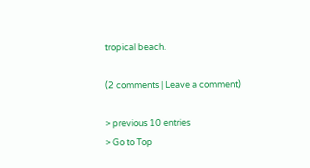tropical beach.

(2 comments | Leave a comment)

> previous 10 entries
> Go to Top